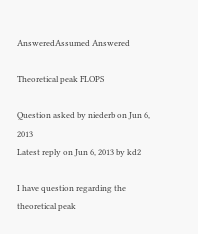AnsweredAssumed Answered

Theoretical peak FLOPS

Question asked by niederb on Jun 6, 2013
Latest reply on Jun 6, 2013 by kd2

I have question regarding the theoretical peak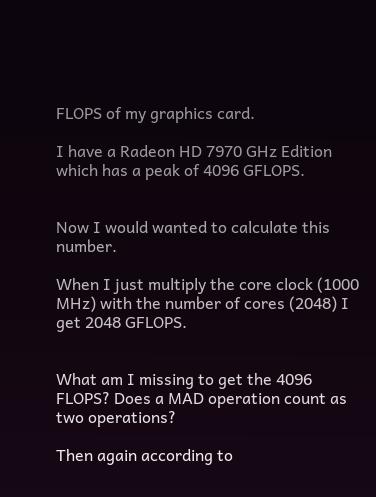FLOPS of my graphics card.

I have a Radeon HD 7970 GHz Edition which has a peak of 4096 GFLOPS.


Now I would wanted to calculate this number.

When I just multiply the core clock (1000 MHz) with the number of cores (2048) I get 2048 GFLOPS.


What am I missing to get the 4096 FLOPS? Does a MAD operation count as two operations?

Then again according to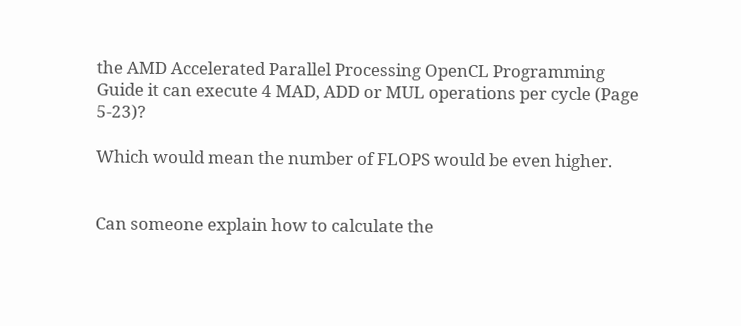the AMD Accelerated Parallel Processing OpenCL Programming Guide it can execute 4 MAD, ADD or MUL operations per cycle (Page 5-23)?

Which would mean the number of FLOPS would be even higher.


Can someone explain how to calculate the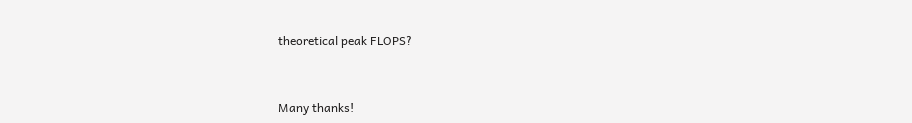theoretical peak FLOPS?


Many thanks!